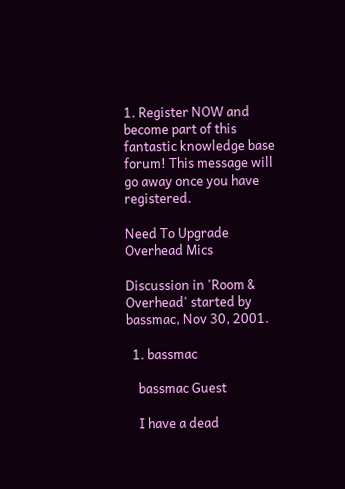1. Register NOW and become part of this fantastic knowledge base forum! This message will go away once you have registered.

Need To Upgrade Overhead Mics

Discussion in 'Room & Overhead' started by bassmac, Nov 30, 2001.

  1. bassmac

    bassmac Guest

    I have a dead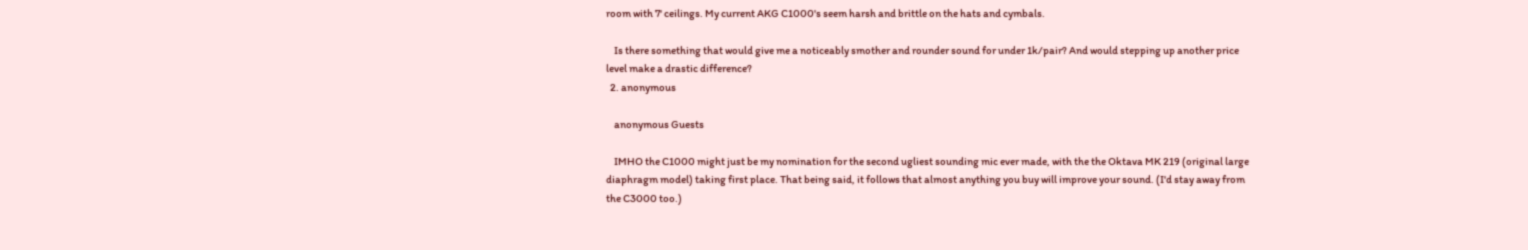room with 7' ceilings. My current AKG C1000's seem harsh and brittle on the hats and cymbals.

    Is there something that would give me a noticeably smother and rounder sound for under 1k/pair? And would stepping up another price level make a drastic difference?
  2. anonymous

    anonymous Guests

    IMHO the C1000 might just be my nomination for the second ugliest sounding mic ever made, with the the Oktava MK 219 (original large diaphragm model) taking first place. That being said, it follows that almost anything you buy will improve your sound. (I'd stay away from the C3000 too.)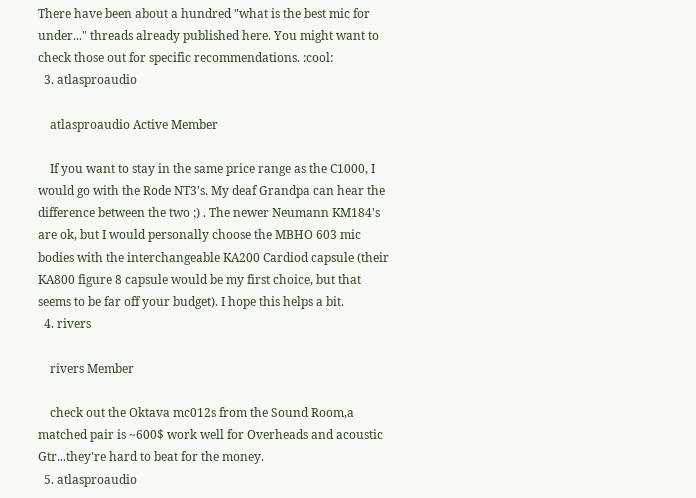There have been about a hundred "what is the best mic for under..." threads already published here. You might want to check those out for specific recommendations. :cool:
  3. atlasproaudio

    atlasproaudio Active Member

    If you want to stay in the same price range as the C1000, I would go with the Rode NT3's. My deaf Grandpa can hear the difference between the two ;) . The newer Neumann KM184's are ok, but I would personally choose the MBHO 603 mic bodies with the interchangeable KA200 Cardiod capsule (their KA800 figure 8 capsule would be my first choice, but that seems to be far off your budget). I hope this helps a bit.
  4. rivers

    rivers Member

    check out the Oktava mc012s from the Sound Room,a matched pair is ~600$ work well for Overheads and acoustic Gtr...they're hard to beat for the money.
  5. atlasproaudio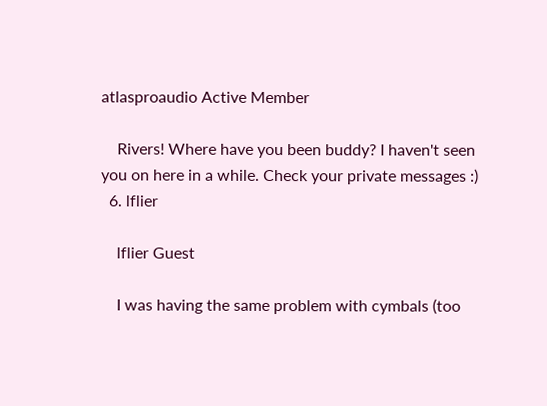atlasproaudio Active Member

    Rivers! Where have you been buddy? I haven't seen you on here in a while. Check your private messages :)
  6. lflier

    lflier Guest

    I was having the same problem with cymbals (too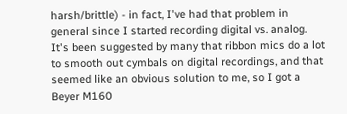harsh/brittle) - in fact, I've had that problem in general since I started recording digital vs. analog. It's been suggested by many that ribbon mics do a lot to smooth out cymbals on digital recordings, and that seemed like an obvious solution to me, so I got a Beyer M160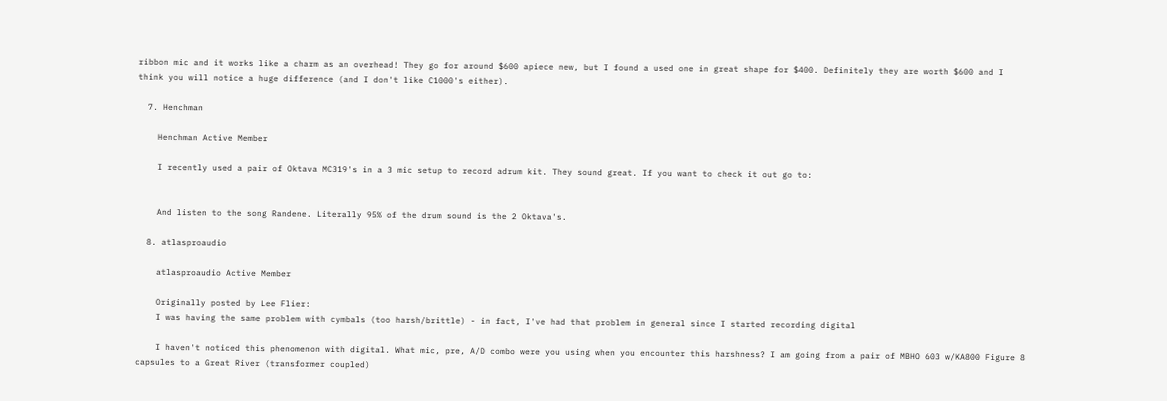ribbon mic and it works like a charm as an overhead! They go for around $600 apiece new, but I found a used one in great shape for $400. Definitely they are worth $600 and I think you will notice a huge difference (and I don't like C1000's either).

  7. Henchman

    Henchman Active Member

    I recently used a pair of Oktava MC319's in a 3 mic setup to record adrum kit. They sound great. If you want to check it out go to:


    And listen to the song Randene. Literally 95% of the drum sound is the 2 Oktava's.

  8. atlasproaudio

    atlasproaudio Active Member

    Originally posted by Lee Flier:
    I was having the same problem with cymbals (too harsh/brittle) - in fact, I've had that problem in general since I started recording digital

    I haven't noticed this phenomenon with digital. What mic, pre, A/D combo were you using when you encounter this harshness? I am going from a pair of MBHO 603 w/KA800 Figure 8 capsules to a Great River (transformer coupled)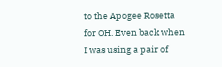to the Apogee Rosetta for OH. Even back when I was using a pair of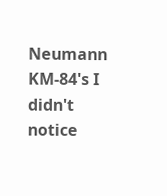Neumann KM-84's I didn't notice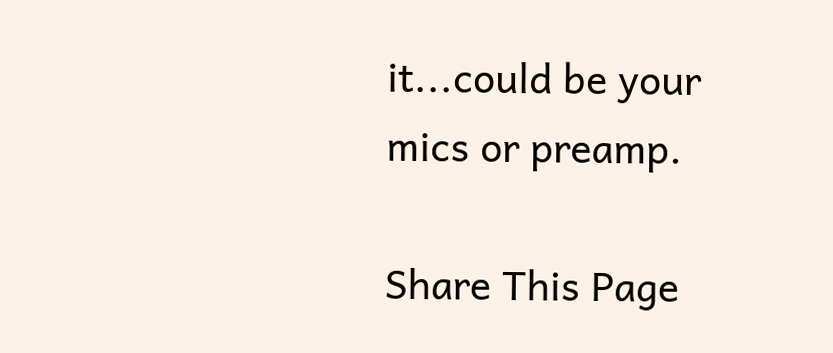it...could be your mics or preamp.

Share This Page